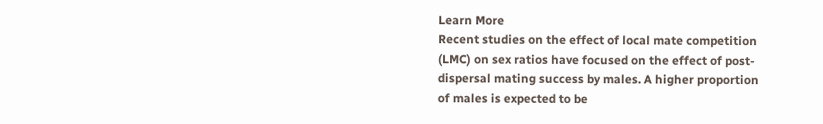Learn More
Recent studies on the effect of local mate competition (LMC) on sex ratios have focused on the effect of post-dispersal mating success by males. A higher proportion of males is expected to be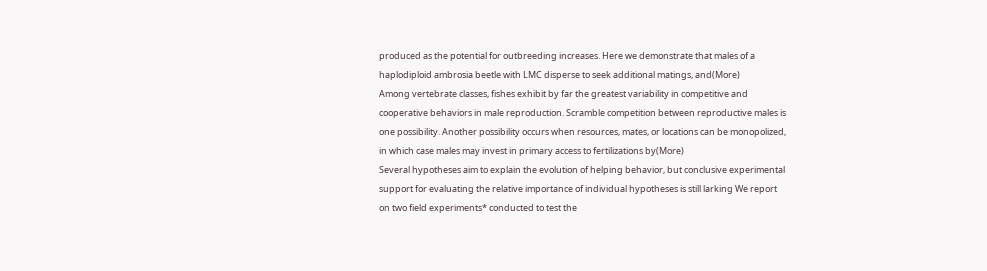produced as the potential for outbreeding increases. Here we demonstrate that males of a haplodiploid ambrosia beetle with LMC disperse to seek additional matings, and(More)
Among vertebrate classes, fishes exhibit by far the greatest variability in competitive and cooperative behaviors in male reproduction. Scramble competition between reproductive males is one possibility. Another possibility occurs when resources, mates, or locations can be monopolized, in which case males may invest in primary access to fertilizations by(More)
Several hypotheses aim to explain the evolution of helping behavior, but conclusive experimental support for evaluating the relative importance of individual hypotheses is still larking We report on two field experiments* conducted to test the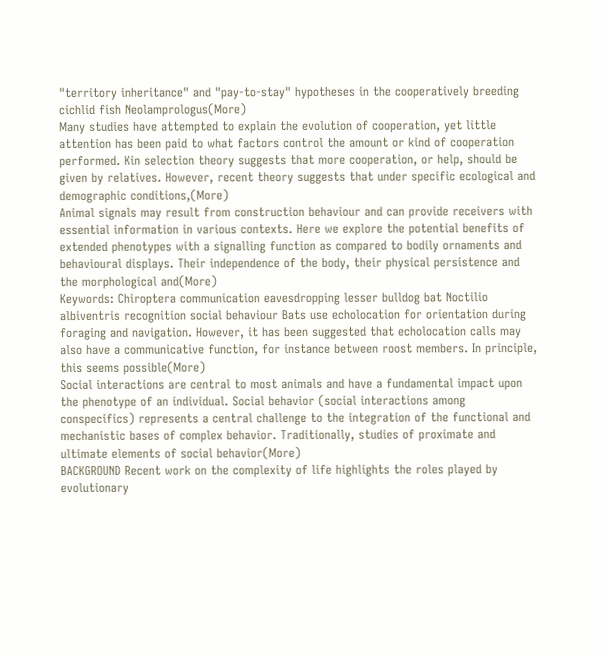"territory inheritance" and "pay-to-stay" hypotheses in the cooperatively breeding cichlid fish Neolamprologus(More)
Many studies have attempted to explain the evolution of cooperation, yet little attention has been paid to what factors control the amount or kind of cooperation performed. Kin selection theory suggests that more cooperation, or help, should be given by relatives. However, recent theory suggests that under specific ecological and demographic conditions,(More)
Animal signals may result from construction behaviour and can provide receivers with essential information in various contexts. Here we explore the potential benefits of extended phenotypes with a signalling function as compared to bodily ornaments and behavioural displays. Their independence of the body, their physical persistence and the morphological and(More)
Keywords: Chiroptera communication eavesdropping lesser bulldog bat Noctilio albiventris recognition social behaviour Bats use echolocation for orientation during foraging and navigation. However, it has been suggested that echolocation calls may also have a communicative function, for instance between roost members. In principle, this seems possible(More)
Social interactions are central to most animals and have a fundamental impact upon the phenotype of an individual. Social behavior (social interactions among conspecifics) represents a central challenge to the integration of the functional and mechanistic bases of complex behavior. Traditionally, studies of proximate and ultimate elements of social behavior(More)
BACKGROUND Recent work on the complexity of life highlights the roles played by evolutionary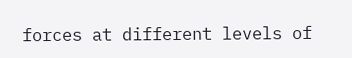forces at different levels of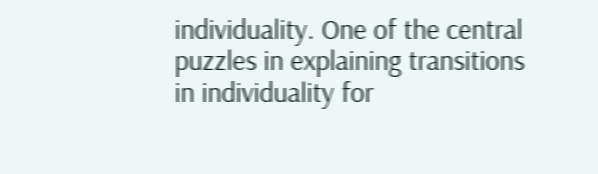individuality. One of the central puzzles in explaining transitions in individuality for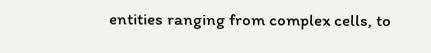entities ranging from complex cells, to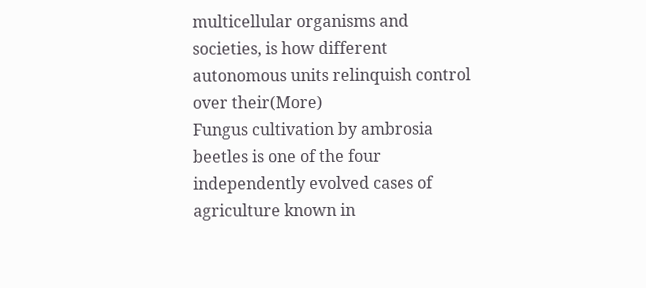multicellular organisms and societies, is how different autonomous units relinquish control over their(More)
Fungus cultivation by ambrosia beetles is one of the four independently evolved cases of agriculture known in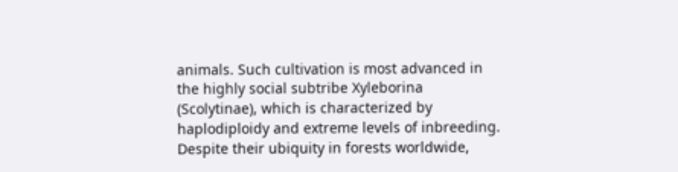animals. Such cultivation is most advanced in the highly social subtribe Xyleborina (Scolytinae), which is characterized by haplodiploidy and extreme levels of inbreeding. Despite their ubiquity in forests worldwide,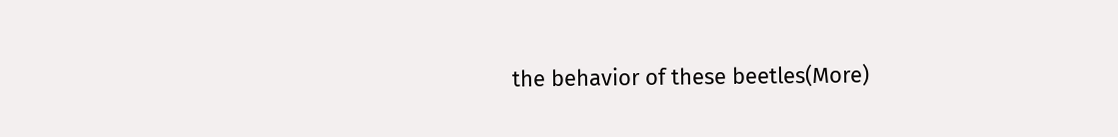the behavior of these beetles(More)